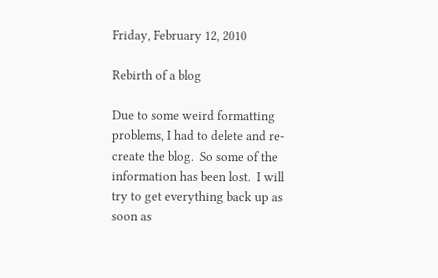Friday, February 12, 2010

Rebirth of a blog

Due to some weird formatting problems, I had to delete and re-create the blog.  So some of the information has been lost.  I will try to get everything back up as soon as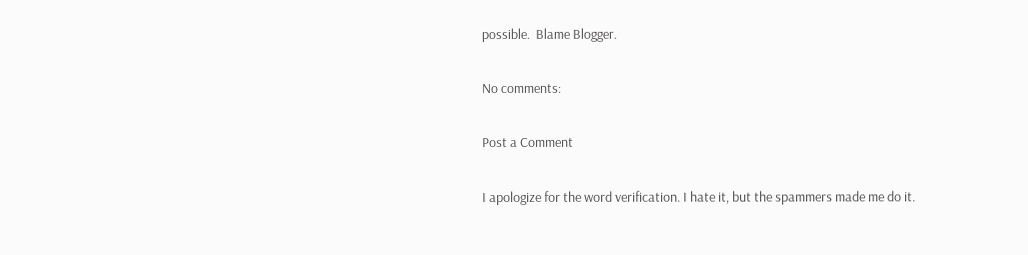possible.  Blame Blogger.

No comments:

Post a Comment

I apologize for the word verification. I hate it, but the spammers made me do it.